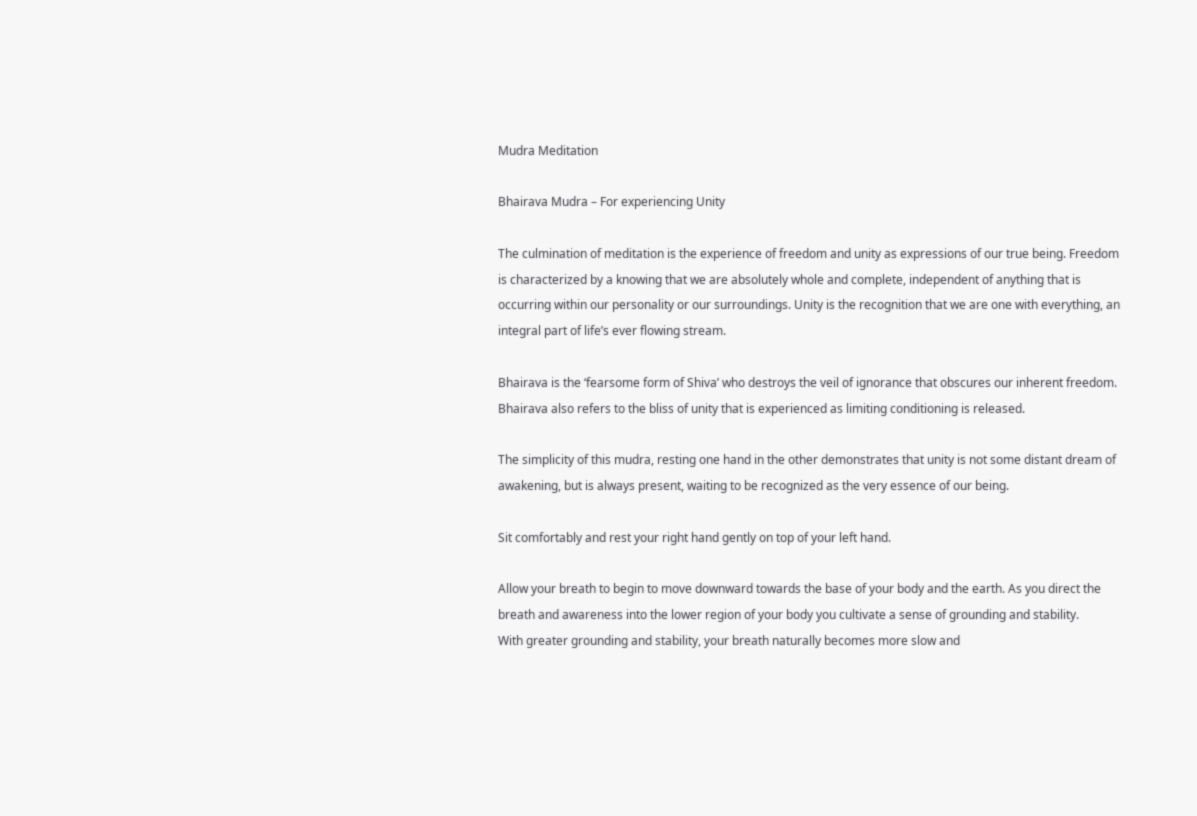Mudra Meditation

Bhairava Mudra – For experiencing Unity

The culmination of meditation is the experience of freedom and unity as expressions of our true being. Freedom is characterized by a knowing that we are absolutely whole and complete, independent of anything that is occurring within our personality or our surroundings. Unity is the recognition that we are one with everything, an integral part of life’s ever flowing stream.

Bhairava is the ‘fearsome form of Shiva’ who destroys the veil of ignorance that obscures our inherent freedom. Bhairava also refers to the bliss of unity that is experienced as limiting conditioning is released.

The simplicity of this mudra, resting one hand in the other demonstrates that unity is not some distant dream of awakening, but is always present, waiting to be recognized as the very essence of our being.

Sit comfortably and rest your right hand gently on top of your left hand.

Allow your breath to begin to move downward towards the base of your body and the earth. As you direct the breath and awareness into the lower region of your body you cultivate a sense of grounding and stability.
With greater grounding and stability, your breath naturally becomes more slow and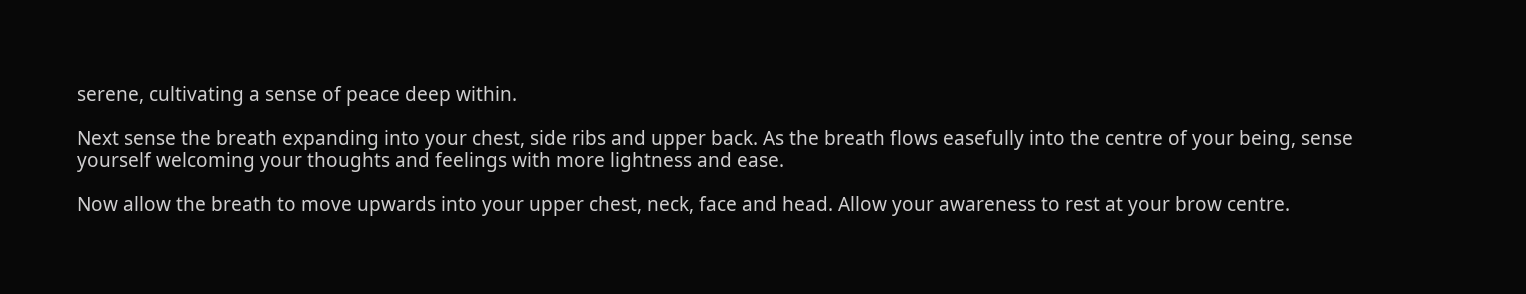serene, cultivating a sense of peace deep within.

Next sense the breath expanding into your chest, side ribs and upper back. As the breath flows easefully into the centre of your being, sense yourself welcoming your thoughts and feelings with more lightness and ease.

Now allow the breath to move upwards into your upper chest, neck, face and head. Allow your awareness to rest at your brow centre.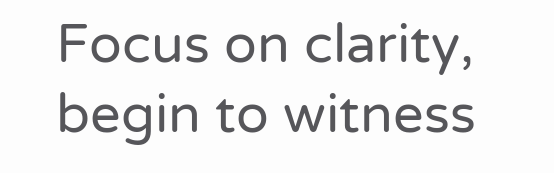Focus on clarity, begin to witness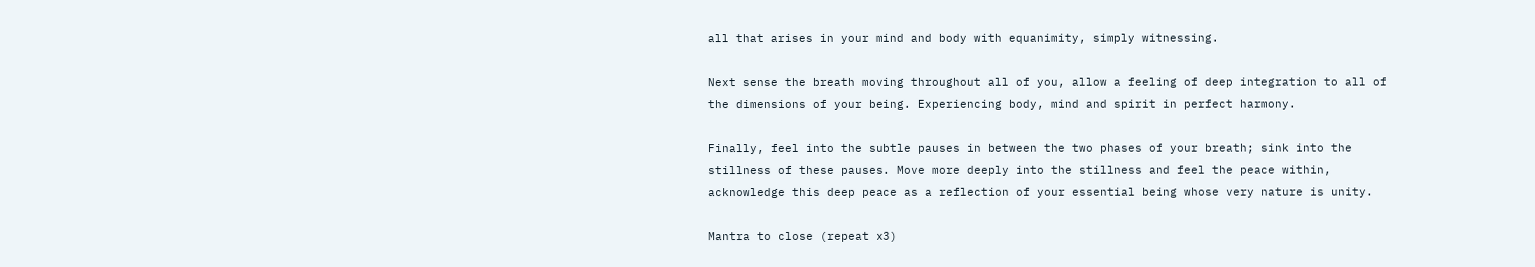all that arises in your mind and body with equanimity, simply witnessing.

Next sense the breath moving throughout all of you, allow a feeling of deep integration to all of the dimensions of your being. Experiencing body, mind and spirit in perfect harmony.

Finally, feel into the subtle pauses in between the two phases of your breath; sink into the stillness of these pauses. Move more deeply into the stillness and feel the peace within, acknowledge this deep peace as a reflection of your essential being whose very nature is unity.

Mantra to close (repeat x3)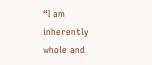“I am inherently whole and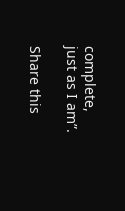complete, just as I am”.

Share this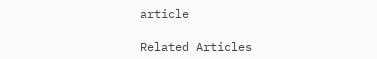article

Related Articles